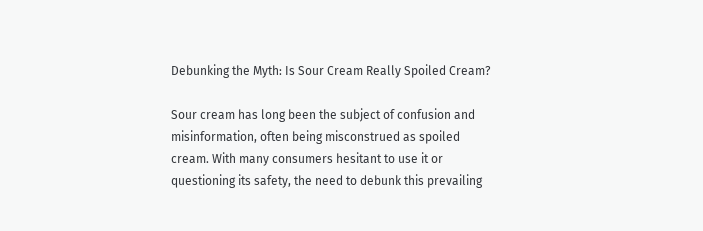Debunking the Myth: Is Sour Cream Really Spoiled Cream?

Sour cream has long been the subject of confusion and misinformation, often being misconstrued as spoiled cream. With many consumers hesitant to use it or questioning its safety, the need to debunk this prevailing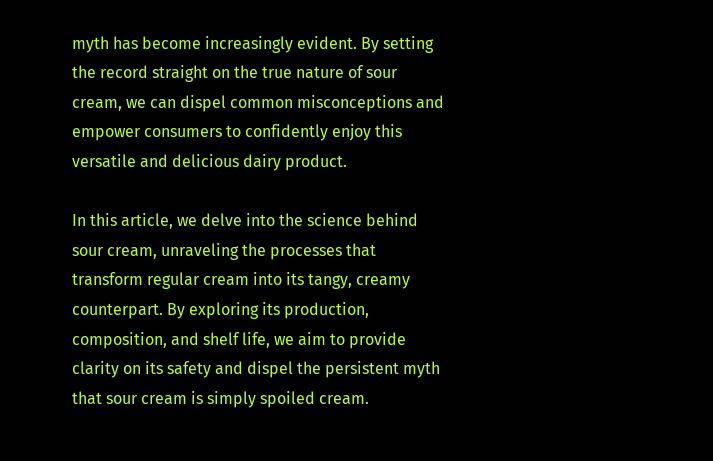myth has become increasingly evident. By setting the record straight on the true nature of sour cream, we can dispel common misconceptions and empower consumers to confidently enjoy this versatile and delicious dairy product.

In this article, we delve into the science behind sour cream, unraveling the processes that transform regular cream into its tangy, creamy counterpart. By exploring its production, composition, and shelf life, we aim to provide clarity on its safety and dispel the persistent myth that sour cream is simply spoiled cream.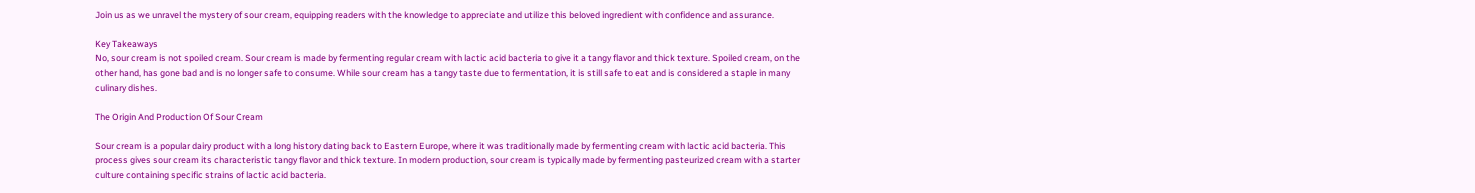Join us as we unravel the mystery of sour cream, equipping readers with the knowledge to appreciate and utilize this beloved ingredient with confidence and assurance.

Key Takeaways
No, sour cream is not spoiled cream. Sour cream is made by fermenting regular cream with lactic acid bacteria to give it a tangy flavor and thick texture. Spoiled cream, on the other hand, has gone bad and is no longer safe to consume. While sour cream has a tangy taste due to fermentation, it is still safe to eat and is considered a staple in many culinary dishes.

The Origin And Production Of Sour Cream

Sour cream is a popular dairy product with a long history dating back to Eastern Europe, where it was traditionally made by fermenting cream with lactic acid bacteria. This process gives sour cream its characteristic tangy flavor and thick texture. In modern production, sour cream is typically made by fermenting pasteurized cream with a starter culture containing specific strains of lactic acid bacteria.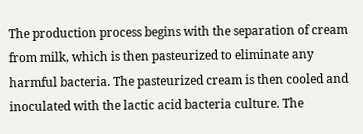The production process begins with the separation of cream from milk, which is then pasteurized to eliminate any harmful bacteria. The pasteurized cream is then cooled and inoculated with the lactic acid bacteria culture. The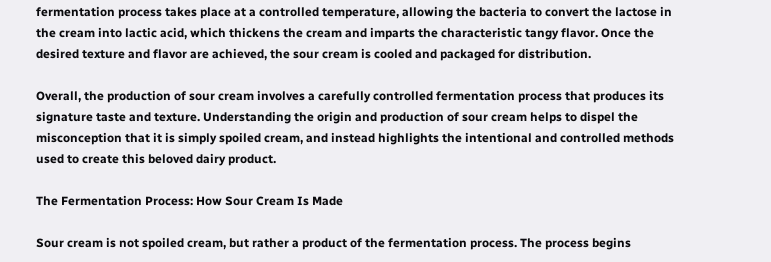fermentation process takes place at a controlled temperature, allowing the bacteria to convert the lactose in the cream into lactic acid, which thickens the cream and imparts the characteristic tangy flavor. Once the desired texture and flavor are achieved, the sour cream is cooled and packaged for distribution.

Overall, the production of sour cream involves a carefully controlled fermentation process that produces its signature taste and texture. Understanding the origin and production of sour cream helps to dispel the misconception that it is simply spoiled cream, and instead highlights the intentional and controlled methods used to create this beloved dairy product.

The Fermentation Process: How Sour Cream Is Made

Sour cream is not spoiled cream, but rather a product of the fermentation process. The process begins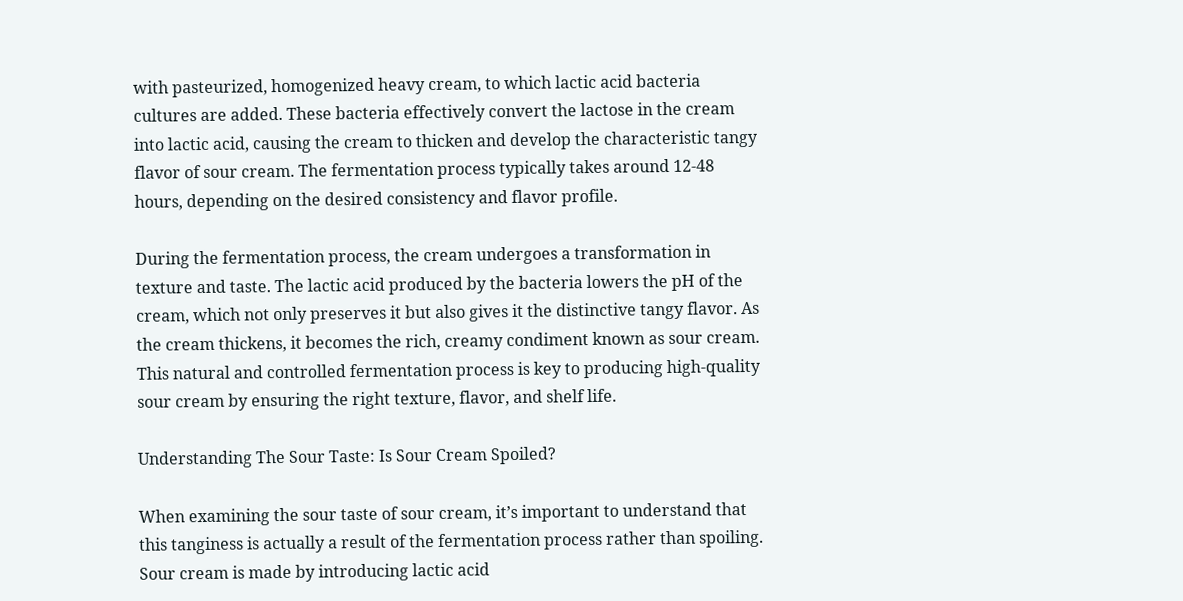with pasteurized, homogenized heavy cream, to which lactic acid bacteria cultures are added. These bacteria effectively convert the lactose in the cream into lactic acid, causing the cream to thicken and develop the characteristic tangy flavor of sour cream. The fermentation process typically takes around 12-48 hours, depending on the desired consistency and flavor profile.

During the fermentation process, the cream undergoes a transformation in texture and taste. The lactic acid produced by the bacteria lowers the pH of the cream, which not only preserves it but also gives it the distinctive tangy flavor. As the cream thickens, it becomes the rich, creamy condiment known as sour cream. This natural and controlled fermentation process is key to producing high-quality sour cream by ensuring the right texture, flavor, and shelf life.

Understanding The Sour Taste: Is Sour Cream Spoiled?

When examining the sour taste of sour cream, it’s important to understand that this tanginess is actually a result of the fermentation process rather than spoiling. Sour cream is made by introducing lactic acid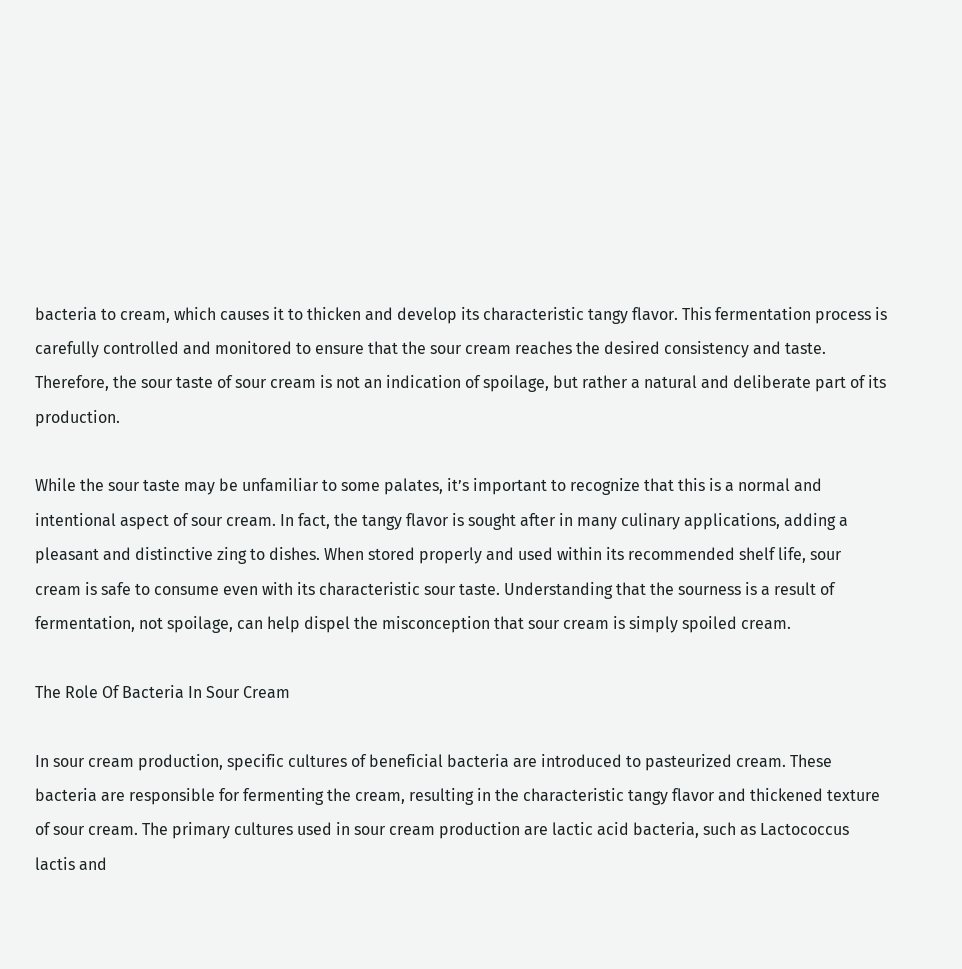bacteria to cream, which causes it to thicken and develop its characteristic tangy flavor. This fermentation process is carefully controlled and monitored to ensure that the sour cream reaches the desired consistency and taste. Therefore, the sour taste of sour cream is not an indication of spoilage, but rather a natural and deliberate part of its production.

While the sour taste may be unfamiliar to some palates, it’s important to recognize that this is a normal and intentional aspect of sour cream. In fact, the tangy flavor is sought after in many culinary applications, adding a pleasant and distinctive zing to dishes. When stored properly and used within its recommended shelf life, sour cream is safe to consume even with its characteristic sour taste. Understanding that the sourness is a result of fermentation, not spoilage, can help dispel the misconception that sour cream is simply spoiled cream.

The Role Of Bacteria In Sour Cream

In sour cream production, specific cultures of beneficial bacteria are introduced to pasteurized cream. These bacteria are responsible for fermenting the cream, resulting in the characteristic tangy flavor and thickened texture of sour cream. The primary cultures used in sour cream production are lactic acid bacteria, such as Lactococcus lactis and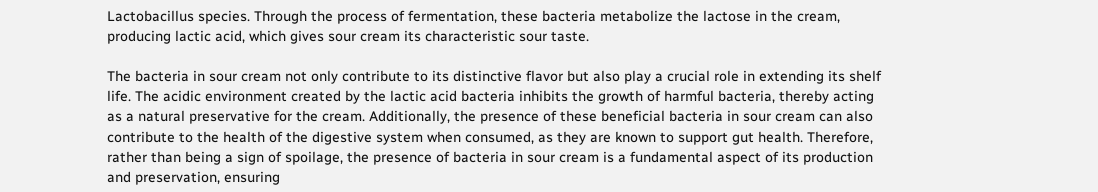Lactobacillus species. Through the process of fermentation, these bacteria metabolize the lactose in the cream, producing lactic acid, which gives sour cream its characteristic sour taste.

The bacteria in sour cream not only contribute to its distinctive flavor but also play a crucial role in extending its shelf life. The acidic environment created by the lactic acid bacteria inhibits the growth of harmful bacteria, thereby acting as a natural preservative for the cream. Additionally, the presence of these beneficial bacteria in sour cream can also contribute to the health of the digestive system when consumed, as they are known to support gut health. Therefore, rather than being a sign of spoilage, the presence of bacteria in sour cream is a fundamental aspect of its production and preservation, ensuring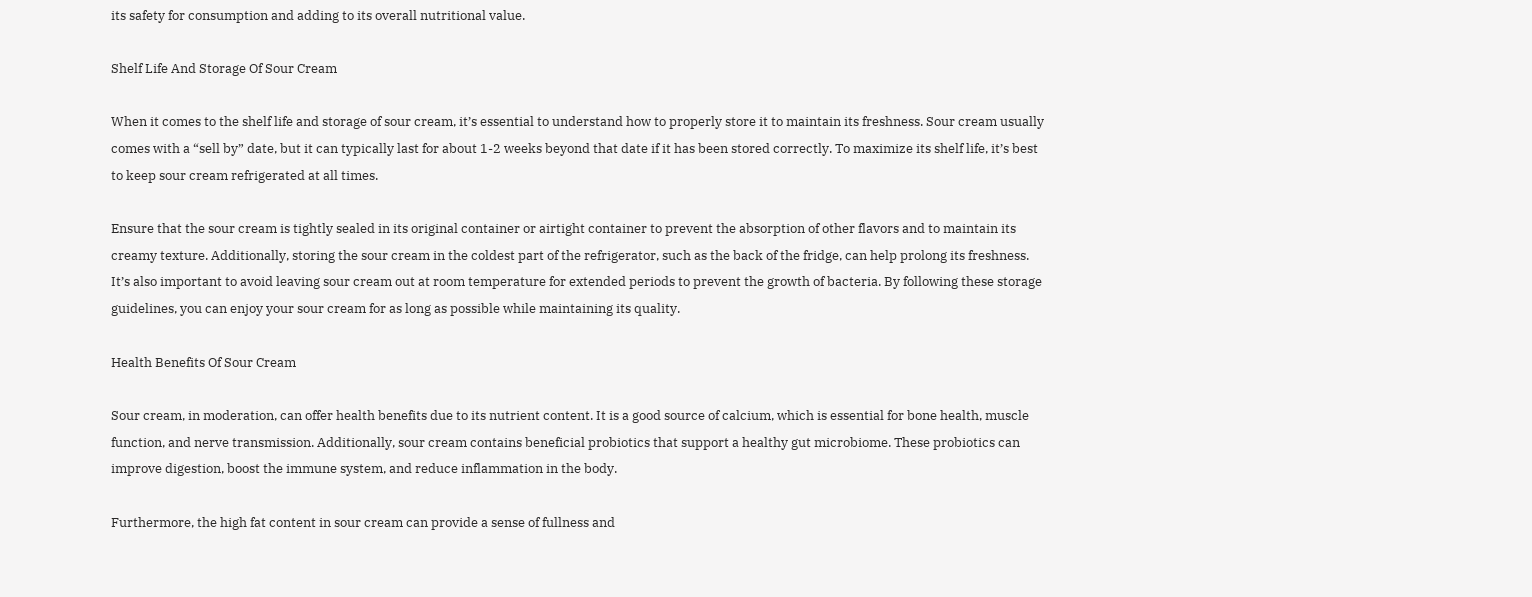its safety for consumption and adding to its overall nutritional value.

Shelf Life And Storage Of Sour Cream

When it comes to the shelf life and storage of sour cream, it’s essential to understand how to properly store it to maintain its freshness. Sour cream usually comes with a “sell by” date, but it can typically last for about 1-2 weeks beyond that date if it has been stored correctly. To maximize its shelf life, it’s best to keep sour cream refrigerated at all times.

Ensure that the sour cream is tightly sealed in its original container or airtight container to prevent the absorption of other flavors and to maintain its creamy texture. Additionally, storing the sour cream in the coldest part of the refrigerator, such as the back of the fridge, can help prolong its freshness. It’s also important to avoid leaving sour cream out at room temperature for extended periods to prevent the growth of bacteria. By following these storage guidelines, you can enjoy your sour cream for as long as possible while maintaining its quality.

Health Benefits Of Sour Cream

Sour cream, in moderation, can offer health benefits due to its nutrient content. It is a good source of calcium, which is essential for bone health, muscle function, and nerve transmission. Additionally, sour cream contains beneficial probiotics that support a healthy gut microbiome. These probiotics can improve digestion, boost the immune system, and reduce inflammation in the body.

Furthermore, the high fat content in sour cream can provide a sense of fullness and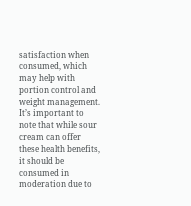satisfaction when consumed, which may help with portion control and weight management. It’s important to note that while sour cream can offer these health benefits, it should be consumed in moderation due to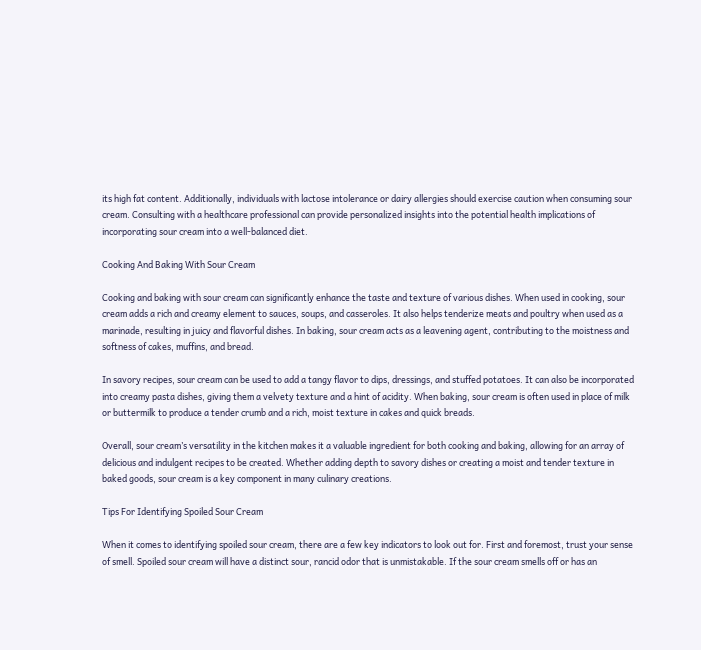its high fat content. Additionally, individuals with lactose intolerance or dairy allergies should exercise caution when consuming sour cream. Consulting with a healthcare professional can provide personalized insights into the potential health implications of incorporating sour cream into a well-balanced diet.

Cooking And Baking With Sour Cream

Cooking and baking with sour cream can significantly enhance the taste and texture of various dishes. When used in cooking, sour cream adds a rich and creamy element to sauces, soups, and casseroles. It also helps tenderize meats and poultry when used as a marinade, resulting in juicy and flavorful dishes. In baking, sour cream acts as a leavening agent, contributing to the moistness and softness of cakes, muffins, and bread.

In savory recipes, sour cream can be used to add a tangy flavor to dips, dressings, and stuffed potatoes. It can also be incorporated into creamy pasta dishes, giving them a velvety texture and a hint of acidity. When baking, sour cream is often used in place of milk or buttermilk to produce a tender crumb and a rich, moist texture in cakes and quick breads.

Overall, sour cream’s versatility in the kitchen makes it a valuable ingredient for both cooking and baking, allowing for an array of delicious and indulgent recipes to be created. Whether adding depth to savory dishes or creating a moist and tender texture in baked goods, sour cream is a key component in many culinary creations.

Tips For Identifying Spoiled Sour Cream

When it comes to identifying spoiled sour cream, there are a few key indicators to look out for. First and foremost, trust your sense of smell. Spoiled sour cream will have a distinct sour, rancid odor that is unmistakable. If the sour cream smells off or has an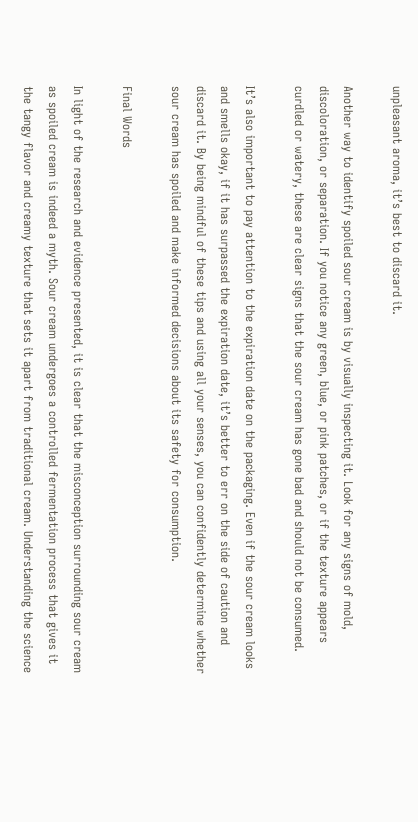unpleasant aroma, it’s best to discard it.

Another way to identify spoiled sour cream is by visually inspecting it. Look for any signs of mold, discoloration, or separation. If you notice any green, blue, or pink patches, or if the texture appears curdled or watery, these are clear signs that the sour cream has gone bad and should not be consumed.

It’s also important to pay attention to the expiration date on the packaging. Even if the sour cream looks and smells okay, if it has surpassed the expiration date, it’s better to err on the side of caution and discard it. By being mindful of these tips and using all your senses, you can confidently determine whether sour cream has spoiled and make informed decisions about its safety for consumption.

Final Words

In light of the research and evidence presented, it is clear that the misconception surrounding sour cream as spoiled cream is indeed a myth. Sour cream undergoes a controlled fermentation process that gives it the tangy flavor and creamy texture that sets it apart from traditional cream. Understanding the science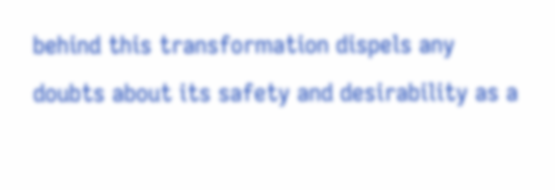behind this transformation dispels any doubts about its safety and desirability as a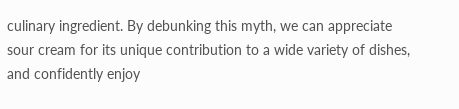culinary ingredient. By debunking this myth, we can appreciate sour cream for its unique contribution to a wide variety of dishes, and confidently enjoy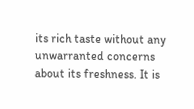its rich taste without any unwarranted concerns about its freshness. It is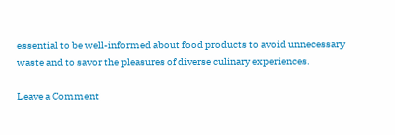essential to be well-informed about food products to avoid unnecessary waste and to savor the pleasures of diverse culinary experiences.

Leave a Comment